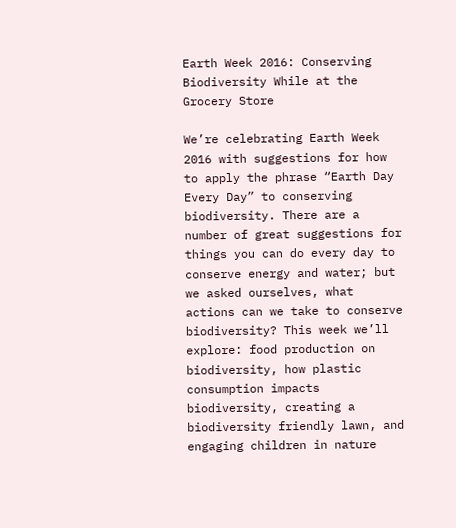Earth Week 2016: Conserving Biodiversity While at the Grocery Store

We’re celebrating Earth Week 2016 with suggestions for how to apply the phrase “Earth Day Every Day” to conserving biodiversity. There are a number of great suggestions for things you can do every day to conserve energy and water; but we asked ourselves, what actions can we take to conserve biodiversity? This week we’ll explore: food production on biodiversity, how plastic consumption impacts biodiversity, creating a biodiversity friendly lawn, and engaging children in nature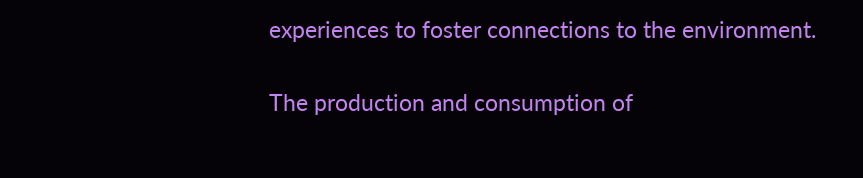experiences to foster connections to the environment.

The production and consumption of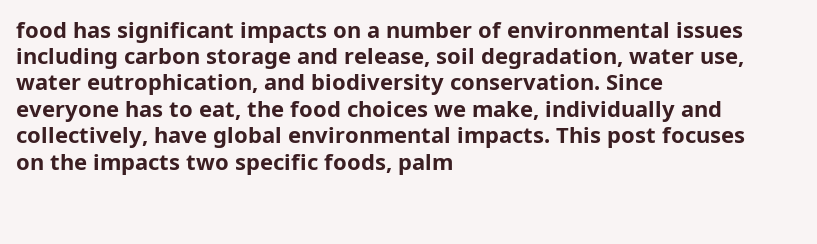food has significant impacts on a number of environmental issues including carbon storage and release, soil degradation, water use, water eutrophication, and biodiversity conservation. Since everyone has to eat, the food choices we make, individually and collectively, have global environmental impacts. This post focuses on the impacts two specific foods, palm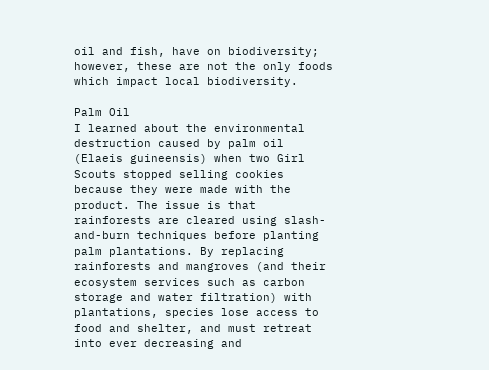oil and fish, have on biodiversity; however, these are not the only foods which impact local biodiversity.

Palm Oil
I learned about the environmental destruction caused by palm oil (Elaeis guineensis) when two Girl Scouts stopped selling cookies because they were made with the product. The issue is that rainforests are cleared using slash-and-burn techniques before planting palm plantations. By replacing rainforests and mangroves (and their ecosystem services such as carbon storage and water filtration) with plantations, species lose access to food and shelter, and must retreat into ever decreasing and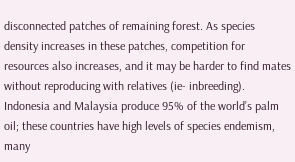disconnected patches of remaining forest. As species density increases in these patches, competition for resources also increases, and it may be harder to find mates without reproducing with relatives (ie- inbreeding). Indonesia and Malaysia produce 95% of the world’s palm oil; these countries have high levels of species endemism, many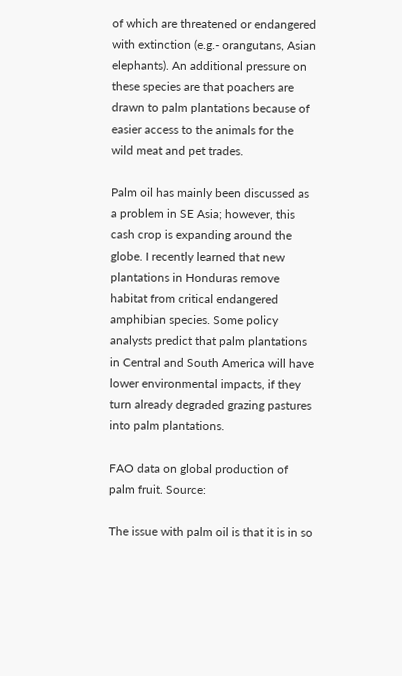of which are threatened or endangered with extinction (e.g.- orangutans, Asian elephants). An additional pressure on these species are that poachers are drawn to palm plantations because of easier access to the animals for the wild meat and pet trades.

Palm oil has mainly been discussed as a problem in SE Asia; however, this cash crop is expanding around the globe. I recently learned that new plantations in Honduras remove habitat from critical endangered amphibian species. Some policy analysts predict that palm plantations in Central and South America will have lower environmental impacts, if they turn already degraded grazing pastures into palm plantations.

FAO data on global production of palm fruit. Source:

The issue with palm oil is that it is in so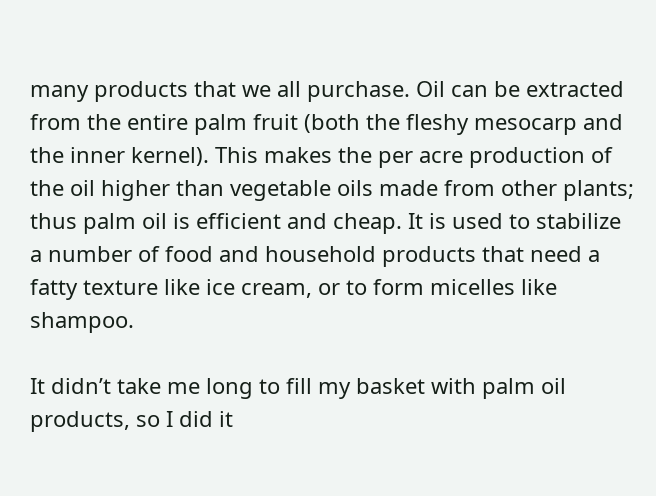many products that we all purchase. Oil can be extracted from the entire palm fruit (both the fleshy mesocarp and the inner kernel). This makes the per acre production of the oil higher than vegetable oils made from other plants; thus palm oil is efficient and cheap. It is used to stabilize a number of food and household products that need a fatty texture like ice cream, or to form micelles like shampoo.

It didn’t take me long to fill my basket with palm oil products, so I did it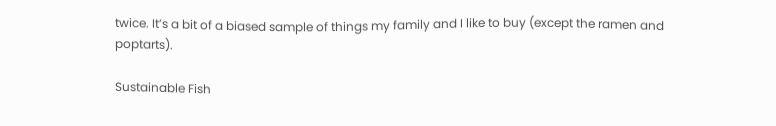twice. It’s a bit of a biased sample of things my family and I like to buy (except the ramen and poptarts).

Sustainable Fish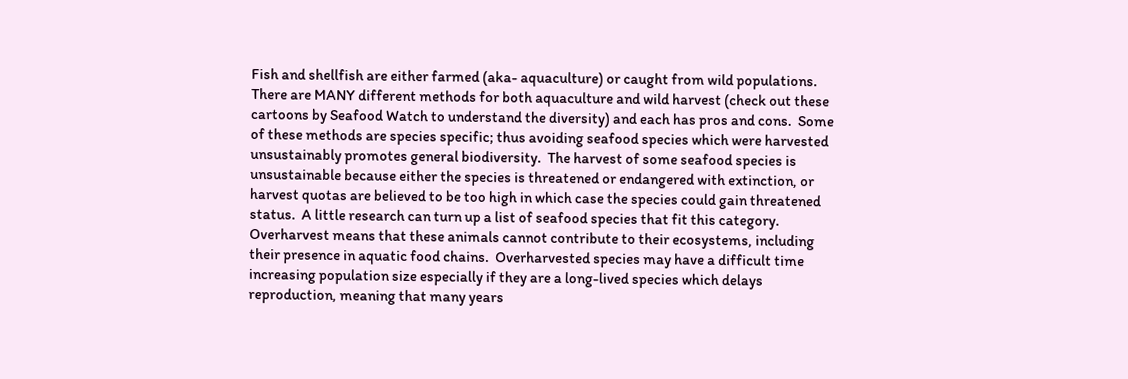Fish and shellfish are either farmed (aka- aquaculture) or caught from wild populations.  There are MANY different methods for both aquaculture and wild harvest (check out these cartoons by Seafood Watch to understand the diversity) and each has pros and cons.  Some of these methods are species specific; thus avoiding seafood species which were harvested unsustainably promotes general biodiversity.  The harvest of some seafood species is unsustainable because either the species is threatened or endangered with extinction, or harvest quotas are believed to be too high in which case the species could gain threatened status.  A little research can turn up a list of seafood species that fit this category.  Overharvest means that these animals cannot contribute to their ecosystems, including their presence in aquatic food chains.  Overharvested species may have a difficult time increasing population size especially if they are a long-lived species which delays reproduction, meaning that many years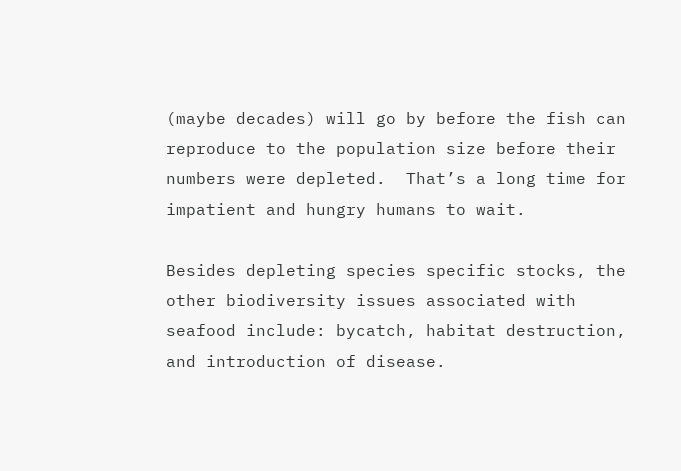(maybe decades) will go by before the fish can reproduce to the population size before their numbers were depleted.  That’s a long time for impatient and hungry humans to wait.

Besides depleting species specific stocks, the other biodiversity issues associated with seafood include: bycatch, habitat destruction, and introduction of disease.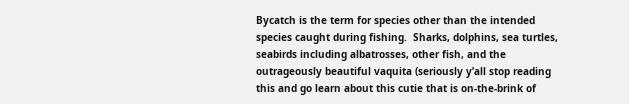Bycatch is the term for species other than the intended species caught during fishing.  Sharks, dolphins, sea turtles, seabirds including albatrosses, other fish, and the outrageously beautiful vaquita (seriously y’all stop reading this and go learn about this cutie that is on-the-brink of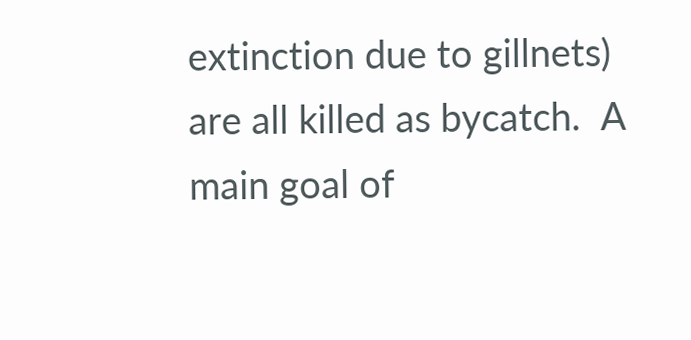extinction due to gillnets) are all killed as bycatch.  A main goal of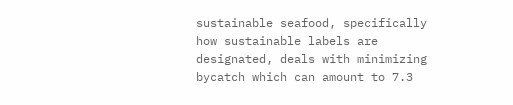sustainable seafood, specifically how sustainable labels are designated, deals with minimizing bycatch which can amount to 7.3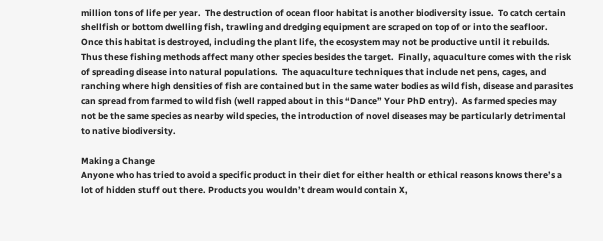million tons of life per year.  The destruction of ocean floor habitat is another biodiversity issue.  To catch certain shellfish or bottom dwelling fish, trawling and dredging equipment are scraped on top of or into the seafloor.  Once this habitat is destroyed, including the plant life, the ecosystem may not be productive until it rebuilds.  Thus these fishing methods affect many other species besides the target.  Finally, aquaculture comes with the risk of spreading disease into natural populations.  The aquaculture techniques that include net pens, cages, and ranching where high densities of fish are contained but in the same water bodies as wild fish, disease and parasites can spread from farmed to wild fish (well rapped about in this “Dance” Your PhD entry).  As farmed species may not be the same species as nearby wild species, the introduction of novel diseases may be particularly detrimental to native biodiversity.

Making a Change
Anyone who has tried to avoid a specific product in their diet for either health or ethical reasons knows there’s a lot of hidden stuff out there. Products you wouldn’t dream would contain X,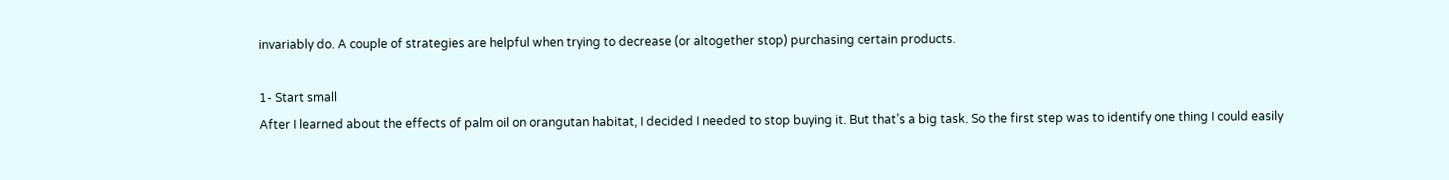invariably do. A couple of strategies are helpful when trying to decrease (or altogether stop) purchasing certain products.

1- Start small
After I learned about the effects of palm oil on orangutan habitat, I decided I needed to stop buying it. But that’s a big task. So the first step was to identify one thing I could easily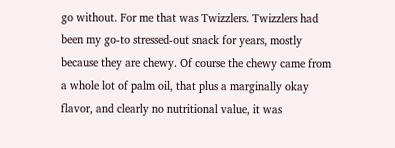go without. For me that was Twizzlers. Twizzlers had been my go-to stressed-out snack for years, mostly because they are chewy. Of course the chewy came from a whole lot of palm oil, that plus a marginally okay flavor, and clearly no nutritional value, it was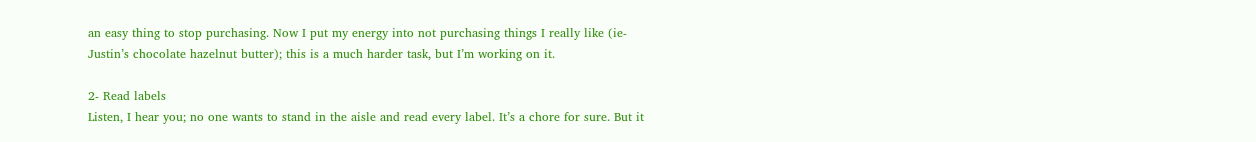an easy thing to stop purchasing. Now I put my energy into not purchasing things I really like (ie- Justin’s chocolate hazelnut butter); this is a much harder task, but I’m working on it.

2- Read labels
Listen, I hear you; no one wants to stand in the aisle and read every label. It’s a chore for sure. But it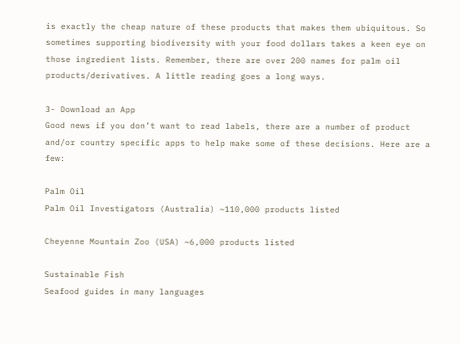is exactly the cheap nature of these products that makes them ubiquitous. So sometimes supporting biodiversity with your food dollars takes a keen eye on those ingredient lists. Remember, there are over 200 names for palm oil products/derivatives. A little reading goes a long ways.

3- Download an App
Good news if you don’t want to read labels, there are a number of product and/or country specific apps to help make some of these decisions. Here are a few:

Palm Oil
Palm Oil Investigators (Australia) ~110,000 products listed

Cheyenne Mountain Zoo (USA) ~6,000 products listed

Sustainable Fish
Seafood guides in many languages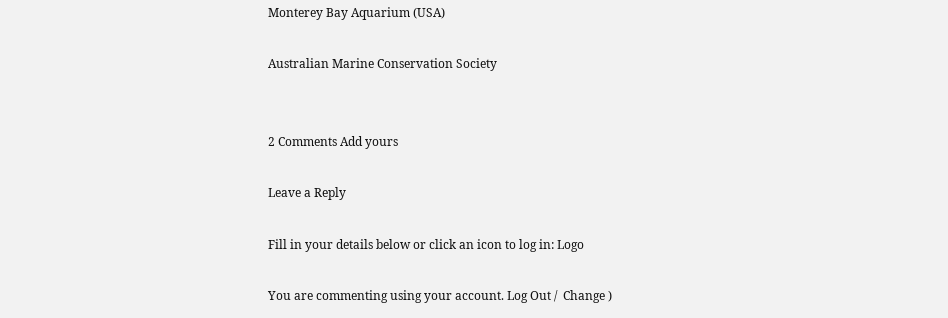Monterey Bay Aquarium (USA)

Australian Marine Conservation Society


2 Comments Add yours

Leave a Reply

Fill in your details below or click an icon to log in: Logo

You are commenting using your account. Log Out /  Change )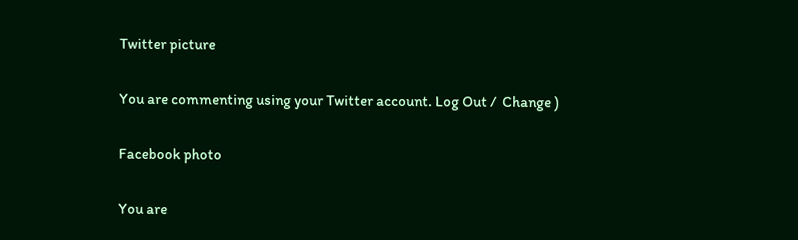Twitter picture

You are commenting using your Twitter account. Log Out /  Change )

Facebook photo

You are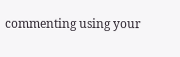commenting using your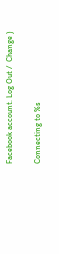Facebook account. Log Out /  Change )

Connecting to %s